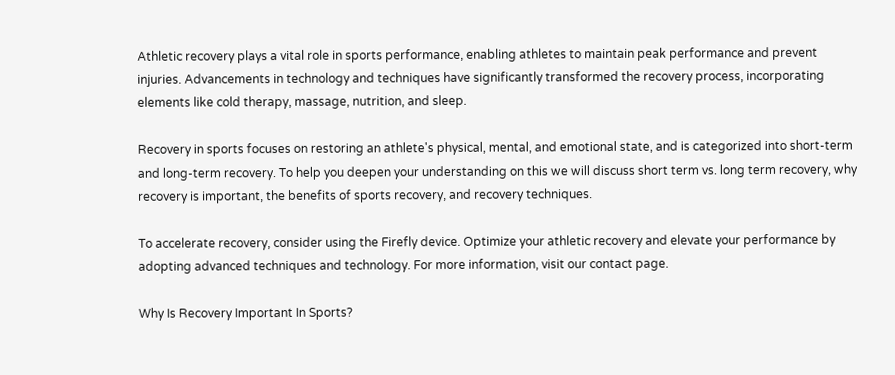Athletic recovery plays a vital role in sports performance, enabling athletes to maintain peak performance and prevent injuries. Advancements in technology and techniques have significantly transformed the recovery process, incorporating elements like cold therapy, massage, nutrition, and sleep.

Recovery in sports focuses on restoring an athlete's physical, mental, and emotional state, and is categorized into short-term and long-term recovery. To help you deepen your understanding on this we will discuss short term vs. long term recovery, why recovery is important, the benefits of sports recovery, and recovery techniques.

To accelerate recovery, consider using the Firefly device. Optimize your athletic recovery and elevate your performance by adopting advanced techniques and technology. For more information, visit our contact page.

Why Is Recovery Important In Sports?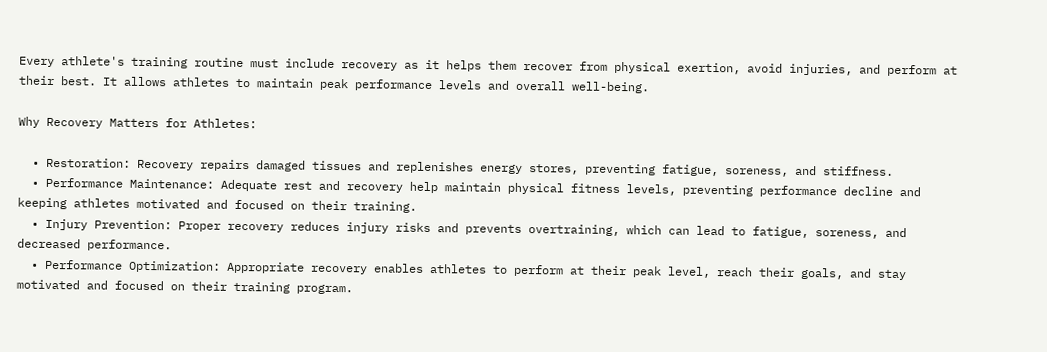Every athlete's training routine must include recovery as it helps them recover from physical exertion, avoid injuries, and perform at their best. It allows athletes to maintain peak performance levels and overall well-being.

Why Recovery Matters for Athletes:

  • Restoration: Recovery repairs damaged tissues and replenishes energy stores, preventing fatigue, soreness, and stiffness.
  • Performance Maintenance: Adequate rest and recovery help maintain physical fitness levels, preventing performance decline and keeping athletes motivated and focused on their training.
  • Injury Prevention: Proper recovery reduces injury risks and prevents overtraining, which can lead to fatigue, soreness, and decreased performance.
  • Performance Optimization: Appropriate recovery enables athletes to perform at their peak level, reach their goals, and stay motivated and focused on their training program.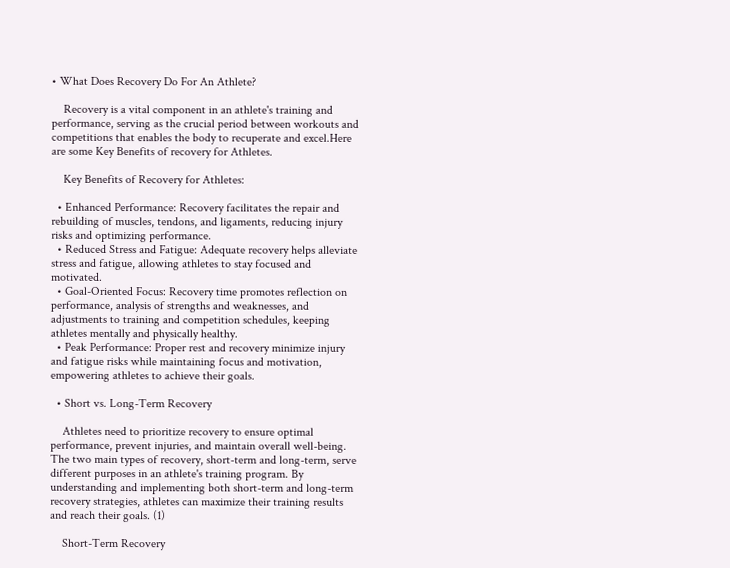• What Does Recovery Do For An Athlete?

    Recovery is a vital component in an athlete's training and performance, serving as the crucial period between workouts and competitions that enables the body to recuperate and excel.Here are some Key Benefits of recovery for Athletes.

    Key Benefits of Recovery for Athletes:

  • Enhanced Performance: Recovery facilitates the repair and rebuilding of muscles, tendons, and ligaments, reducing injury risks and optimizing performance.
  • Reduced Stress and Fatigue: Adequate recovery helps alleviate stress and fatigue, allowing athletes to stay focused and motivated.
  • Goal-Oriented Focus: Recovery time promotes reflection on performance, analysis of strengths and weaknesses, and adjustments to training and competition schedules, keeping athletes mentally and physically healthy.
  • Peak Performance: Proper rest and recovery minimize injury and fatigue risks while maintaining focus and motivation, empowering athletes to achieve their goals.

  • Short vs. Long-Term Recovery

    Athletes need to prioritize recovery to ensure optimal performance, prevent injuries, and maintain overall well-being. The two main types of recovery, short-term and long-term, serve different purposes in an athlete's training program. By understanding and implementing both short-term and long-term recovery strategies, athletes can maximize their training results and reach their goals. (1)

    Short-Term Recovery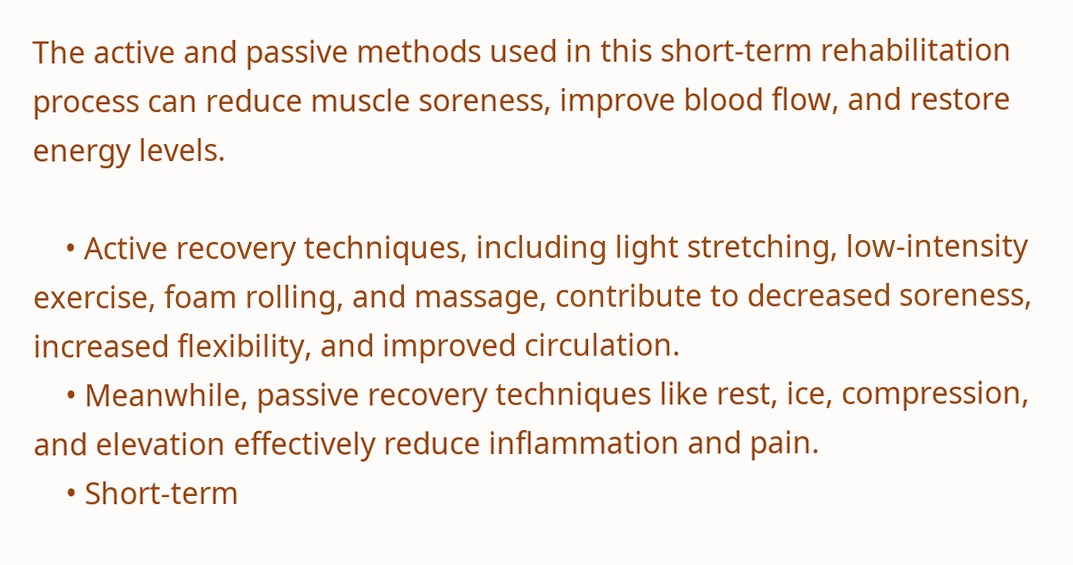The active and passive methods used in this short-term rehabilitation process can reduce muscle soreness, improve blood flow, and restore energy levels.

    • Active recovery techniques, including light stretching, low-intensity exercise, foam rolling, and massage, contribute to decreased soreness, increased flexibility, and improved circulation.
    • Meanwhile, passive recovery techniques like rest, ice, compression, and elevation effectively reduce inflammation and pain.
    • Short-term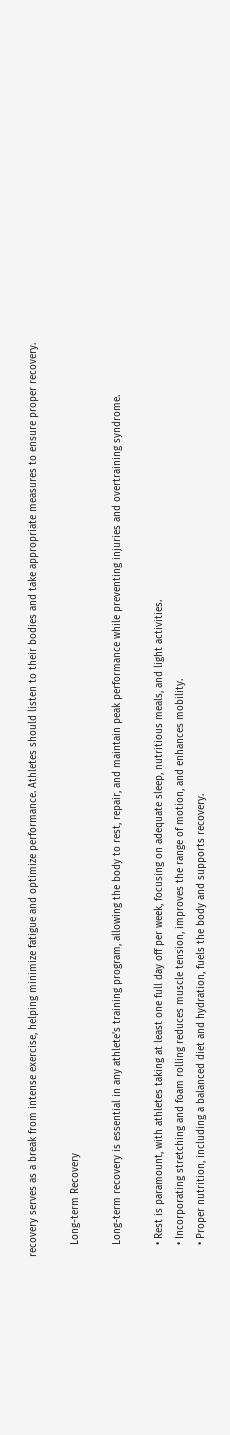recovery serves as a break from intense exercise, helping minimize fatigue and optimize performance. Athletes should listen to their bodies and take appropriate measures to ensure proper recovery.

    Long-term Recovery

    Long-term recovery is essential in any athlete's training program, allowing the body to rest, repair, and maintain peak performance while preventing injuries and overtraining syndrome.

    • Rest is paramount, with athletes taking at least one full day off per week, focusing on adequate sleep, nutritious meals, and light activities.
    • Incorporating stretching and foam rolling reduces muscle tension, improves the range of motion, and enhances mobility.
    • Proper nutrition, including a balanced diet and hydration, fuels the body and supports recovery.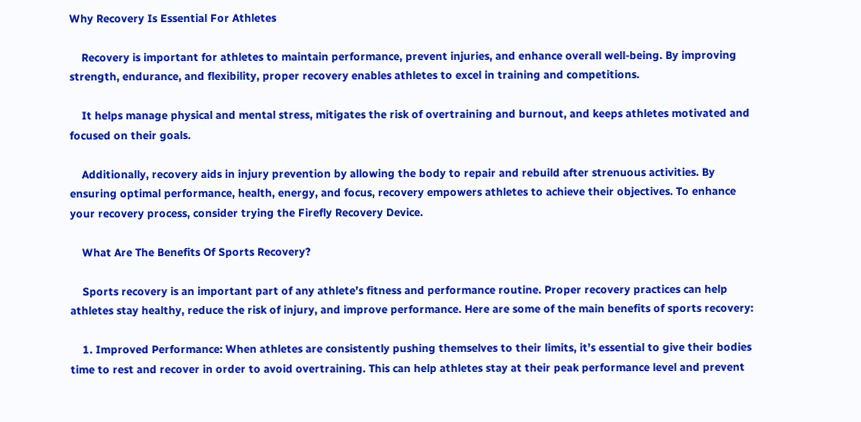Why Recovery Is Essential For Athletes

    Recovery is important for athletes to maintain performance, prevent injuries, and enhance overall well-being. By improving strength, endurance, and flexibility, proper recovery enables athletes to excel in training and competitions.

    It helps manage physical and mental stress, mitigates the risk of overtraining and burnout, and keeps athletes motivated and focused on their goals.

    Additionally, recovery aids in injury prevention by allowing the body to repair and rebuild after strenuous activities. By ensuring optimal performance, health, energy, and focus, recovery empowers athletes to achieve their objectives. To enhance your recovery process, consider trying the Firefly Recovery Device.

    What Are The Benefits Of Sports Recovery?

    Sports recovery is an important part of any athlete’s fitness and performance routine. Proper recovery practices can help athletes stay healthy, reduce the risk of injury, and improve performance. Here are some of the main benefits of sports recovery:

    1. Improved Performance: When athletes are consistently pushing themselves to their limits, it’s essential to give their bodies time to rest and recover in order to avoid overtraining. This can help athletes stay at their peak performance level and prevent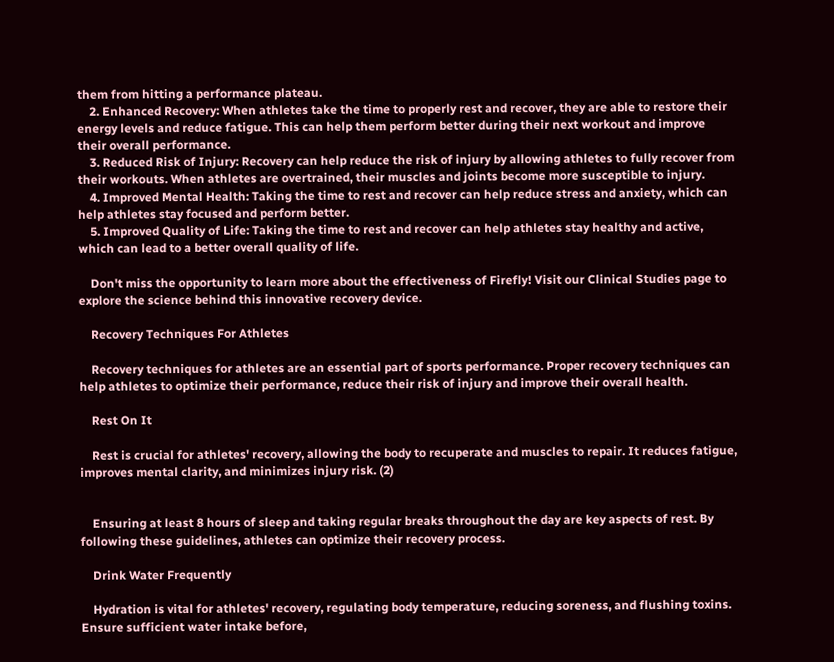them from hitting a performance plateau.
    2. Enhanced Recovery: When athletes take the time to properly rest and recover, they are able to restore their energy levels and reduce fatigue. This can help them perform better during their next workout and improve their overall performance.
    3. Reduced Risk of Injury: Recovery can help reduce the risk of injury by allowing athletes to fully recover from their workouts. When athletes are overtrained, their muscles and joints become more susceptible to injury.
    4. Improved Mental Health: Taking the time to rest and recover can help reduce stress and anxiety, which can help athletes stay focused and perform better.
    5. Improved Quality of Life: Taking the time to rest and recover can help athletes stay healthy and active, which can lead to a better overall quality of life.

    Don't miss the opportunity to learn more about the effectiveness of Firefly! Visit our Clinical Studies page to explore the science behind this innovative recovery device.

    Recovery Techniques For Athletes

    Recovery techniques for athletes are an essential part of sports performance. Proper recovery techniques can help athletes to optimize their performance, reduce their risk of injury and improve their overall health.

    Rest On It

    Rest is crucial for athletes' recovery, allowing the body to recuperate and muscles to repair. It reduces fatigue, improves mental clarity, and minimizes injury risk. (2)


    Ensuring at least 8 hours of sleep and taking regular breaks throughout the day are key aspects of rest. By following these guidelines, athletes can optimize their recovery process.

    Drink Water Frequently

    Hydration is vital for athletes' recovery, regulating body temperature, reducing soreness, and flushing toxins. Ensure sufficient water intake before,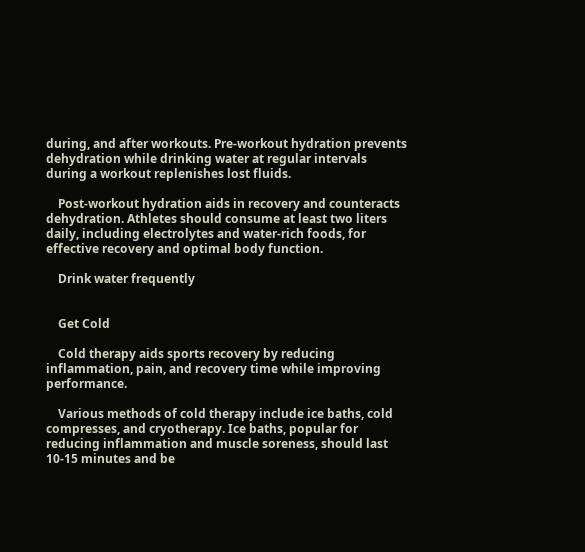during, and after workouts. Pre-workout hydration prevents dehydration while drinking water at regular intervals during a workout replenishes lost fluids.

    Post-workout hydration aids in recovery and counteracts dehydration. Athletes should consume at least two liters daily, including electrolytes and water-rich foods, for effective recovery and optimal body function.

    Drink water frequently


    Get Cold

    Cold therapy aids sports recovery by reducing inflammation, pain, and recovery time while improving performance.

    Various methods of cold therapy include ice baths, cold compresses, and cryotherapy. Ice baths, popular for reducing inflammation and muscle soreness, should last 10-15 minutes and be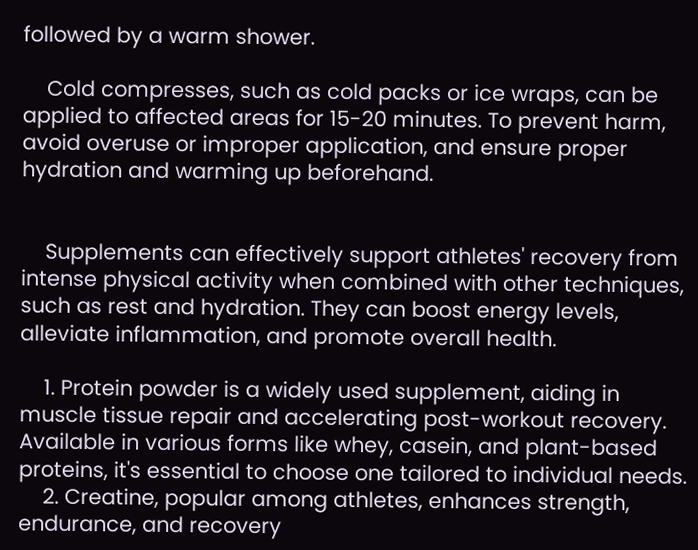followed by a warm shower.

    Cold compresses, such as cold packs or ice wraps, can be applied to affected areas for 15-20 minutes. To prevent harm, avoid overuse or improper application, and ensure proper hydration and warming up beforehand.


    Supplements can effectively support athletes' recovery from intense physical activity when combined with other techniques, such as rest and hydration. They can boost energy levels, alleviate inflammation, and promote overall health.

    1. Protein powder is a widely used supplement, aiding in muscle tissue repair and accelerating post-workout recovery. Available in various forms like whey, casein, and plant-based proteins, it's essential to choose one tailored to individual needs.
    2. Creatine, popular among athletes, enhances strength, endurance, and recovery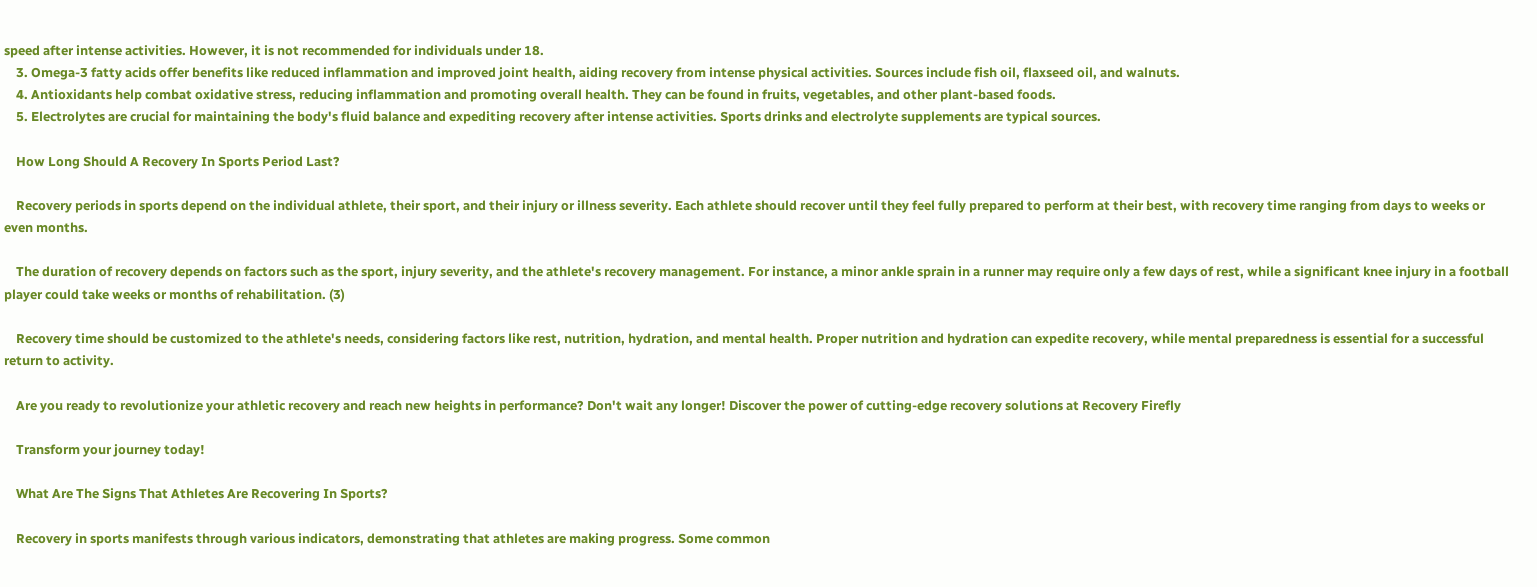speed after intense activities. However, it is not recommended for individuals under 18.
    3. Omega-3 fatty acids offer benefits like reduced inflammation and improved joint health, aiding recovery from intense physical activities. Sources include fish oil, flaxseed oil, and walnuts.
    4. Antioxidants help combat oxidative stress, reducing inflammation and promoting overall health. They can be found in fruits, vegetables, and other plant-based foods.
    5. Electrolytes are crucial for maintaining the body's fluid balance and expediting recovery after intense activities. Sports drinks and electrolyte supplements are typical sources.

    How Long Should A Recovery In Sports Period Last?

    Recovery periods in sports depend on the individual athlete, their sport, and their injury or illness severity. Each athlete should recover until they feel fully prepared to perform at their best, with recovery time ranging from days to weeks or even months.

    The duration of recovery depends on factors such as the sport, injury severity, and the athlete's recovery management. For instance, a minor ankle sprain in a runner may require only a few days of rest, while a significant knee injury in a football player could take weeks or months of rehabilitation. (3)

    Recovery time should be customized to the athlete's needs, considering factors like rest, nutrition, hydration, and mental health. Proper nutrition and hydration can expedite recovery, while mental preparedness is essential for a successful return to activity.

    Are you ready to revolutionize your athletic recovery and reach new heights in performance? Don't wait any longer! Discover the power of cutting-edge recovery solutions at Recovery Firefly

    Transform your journey today!

    What Are The Signs That Athletes Are Recovering In Sports?

    Recovery in sports manifests through various indicators, demonstrating that athletes are making progress. Some common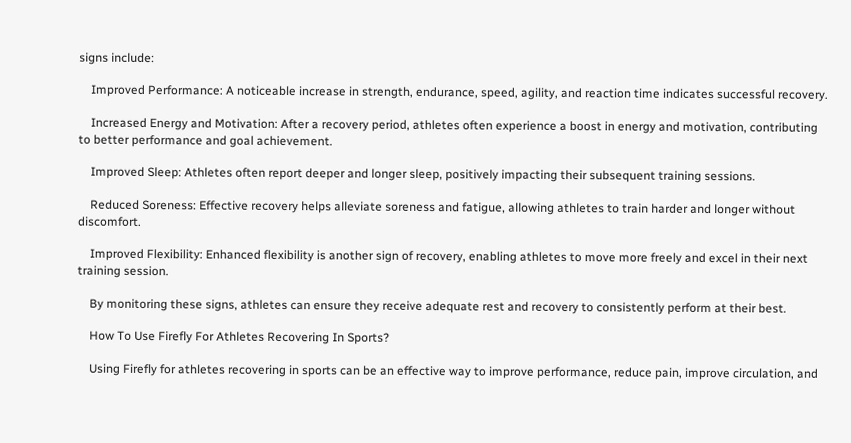signs include:

    Improved Performance: A noticeable increase in strength, endurance, speed, agility, and reaction time indicates successful recovery.

    Increased Energy and Motivation: After a recovery period, athletes often experience a boost in energy and motivation, contributing to better performance and goal achievement.

    Improved Sleep: Athletes often report deeper and longer sleep, positively impacting their subsequent training sessions.

    Reduced Soreness: Effective recovery helps alleviate soreness and fatigue, allowing athletes to train harder and longer without discomfort.

    Improved Flexibility: Enhanced flexibility is another sign of recovery, enabling athletes to move more freely and excel in their next training session.

    By monitoring these signs, athletes can ensure they receive adequate rest and recovery to consistently perform at their best.

    How To Use Firefly For Athletes Recovering In Sports?

    Using Firefly for athletes recovering in sports can be an effective way to improve performance, reduce pain, improve circulation, and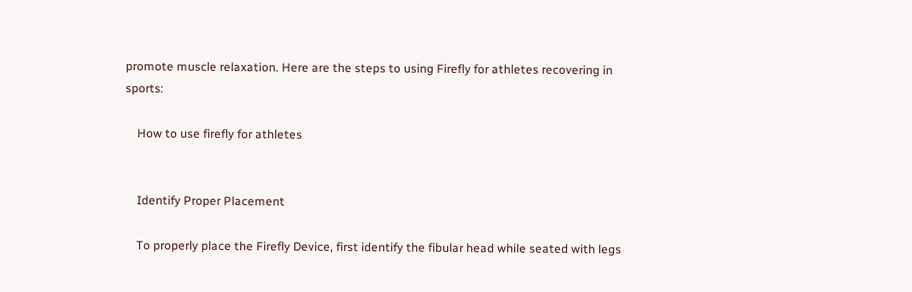promote muscle relaxation. Here are the steps to using Firefly for athletes recovering in sports:

    How to use firefly for athletes


    Identify Proper Placement

    To properly place the Firefly Device, first identify the fibular head while seated with legs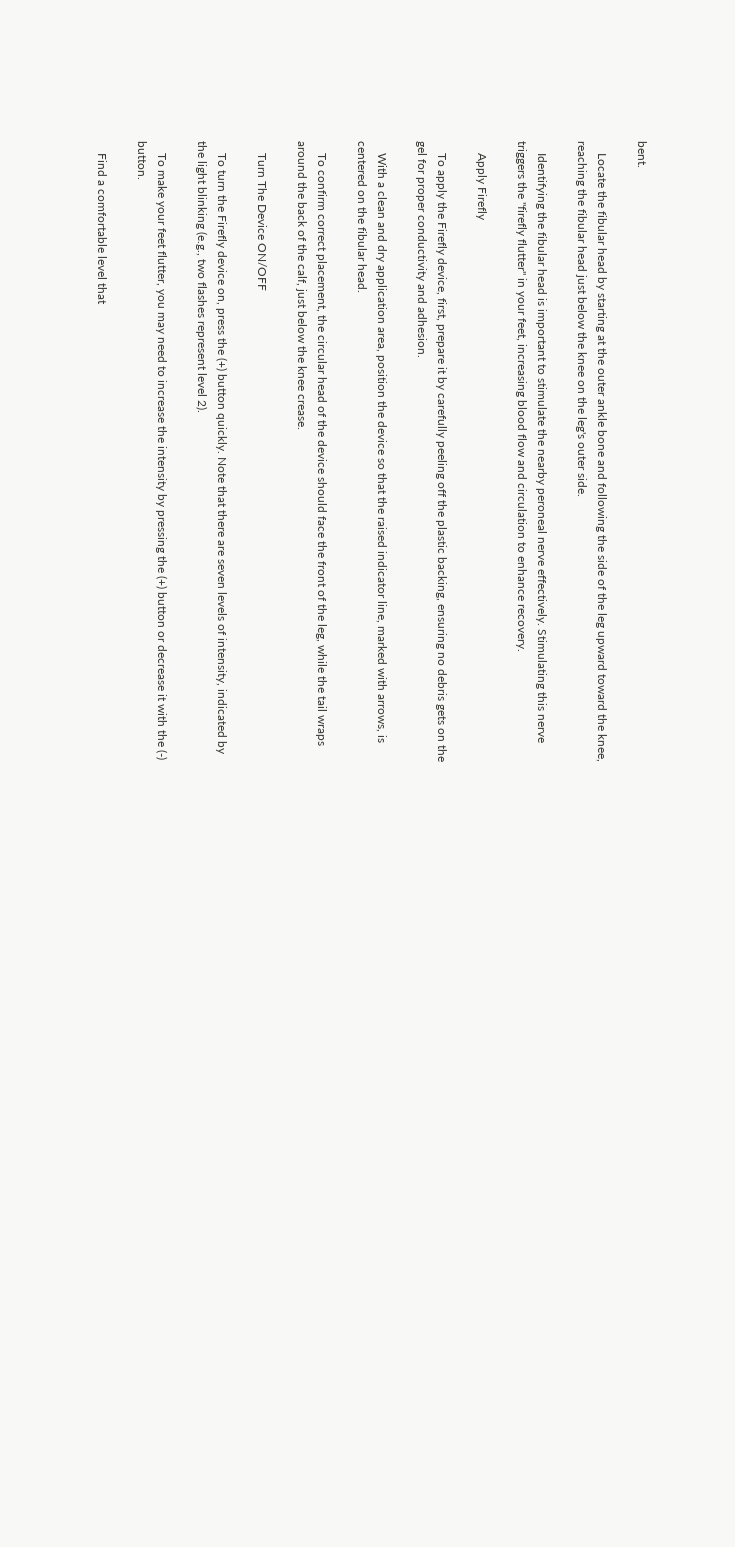bent.

    Locate the fibular head by starting at the outer ankle bone and following the side of the leg upward toward the knee, reaching the fibular head just below the knee on the leg's outer side.

    Identifying the fibular head is important to stimulate the nearby peroneal nerve effectively. Stimulating this nerve triggers the "firefly flutter" in your feet, increasing blood flow and circulation to enhance recovery.

    Apply Firefly

    To apply the Firefly device, first, prepare it by carefully peeling off the plastic backing, ensuring no debris gets on the gel for proper conductivity and adhesion.

    With a clean and dry application area, position the device so that the raised indicator line, marked with arrows, is centered on the fibular head.

    To confirm correct placement, the circular head of the device should face the front of the leg, while the tail wraps around the back of the calf, just below the knee crease.

    Turn The Device ON/OFF

    To turn the Firefly device on, press the (+) button quickly. Note that there are seven levels of intensity, indicated by the light blinking (e.g., two flashes represent level 2).

    To make your feet flutter, you may need to increase the intensity by pressing the (+) button or decrease it with the (-) button.

    Find a comfortable level that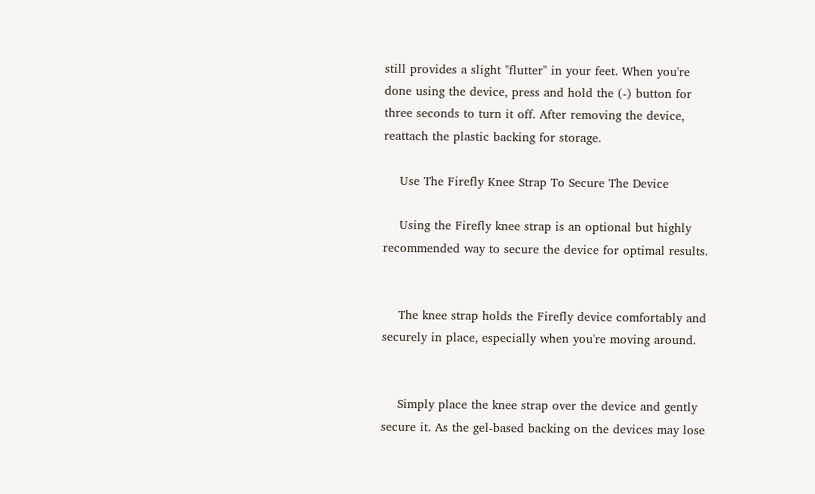still provides a slight "flutter" in your feet. When you're done using the device, press and hold the (-) button for three seconds to turn it off. After removing the device, reattach the plastic backing for storage.

    Use The Firefly Knee Strap To Secure The Device

    Using the Firefly knee strap is an optional but highly recommended way to secure the device for optimal results.


    The knee strap holds the Firefly device comfortably and securely in place, especially when you're moving around.


    Simply place the knee strap over the device and gently secure it. As the gel-based backing on the devices may lose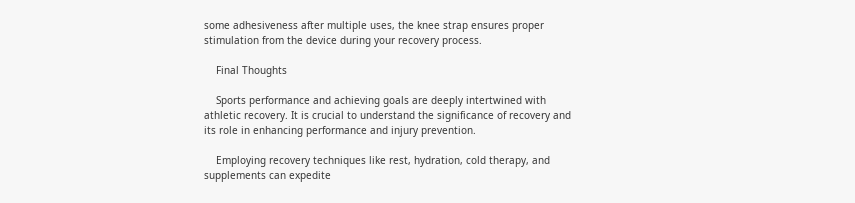some adhesiveness after multiple uses, the knee strap ensures proper stimulation from the device during your recovery process.

    Final Thoughts

    Sports performance and achieving goals are deeply intertwined with athletic recovery. It is crucial to understand the significance of recovery and its role in enhancing performance and injury prevention.

    Employing recovery techniques like rest, hydration, cold therapy, and supplements can expedite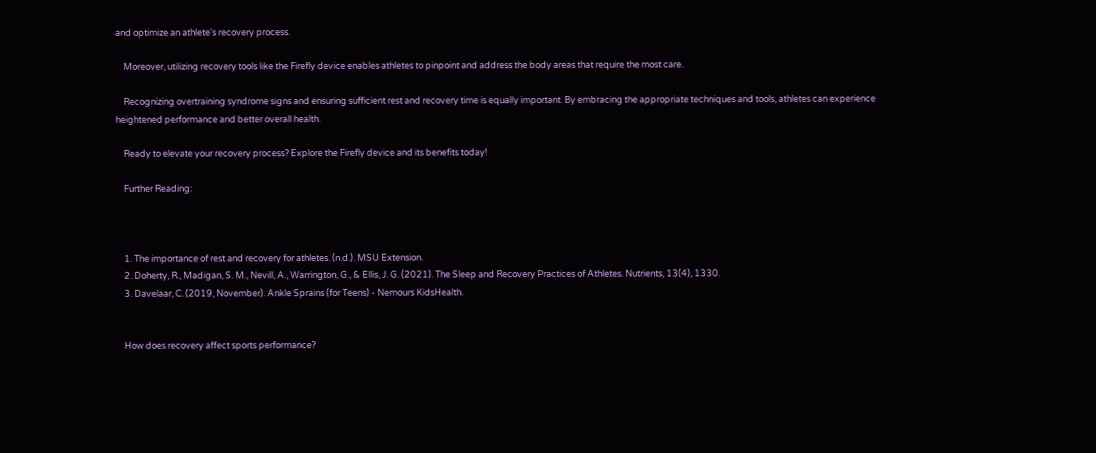and optimize an athlete's recovery process.

    Moreover, utilizing recovery tools like the Firefly device enables athletes to pinpoint and address the body areas that require the most care.

    Recognizing overtraining syndrome signs and ensuring sufficient rest and recovery time is equally important. By embracing the appropriate techniques and tools, athletes can experience heightened performance and better overall health.

    Ready to elevate your recovery process? Explore the Firefly device and its benefits today!

    Further Reading:



    1. The importance of rest and recovery for athletes. (n.d.). MSU Extension.
    2. Doherty, R., Madigan, S. M., Nevill, A., Warrington, G., & Ellis, J. G. (2021). The Sleep and Recovery Practices of Athletes. Nutrients, 13(4), 1330.
    3. Davelaar, C. (2019, November). Ankle Sprains (for Teens) - Nemours KidsHealth.


    How does recovery affect sports performance?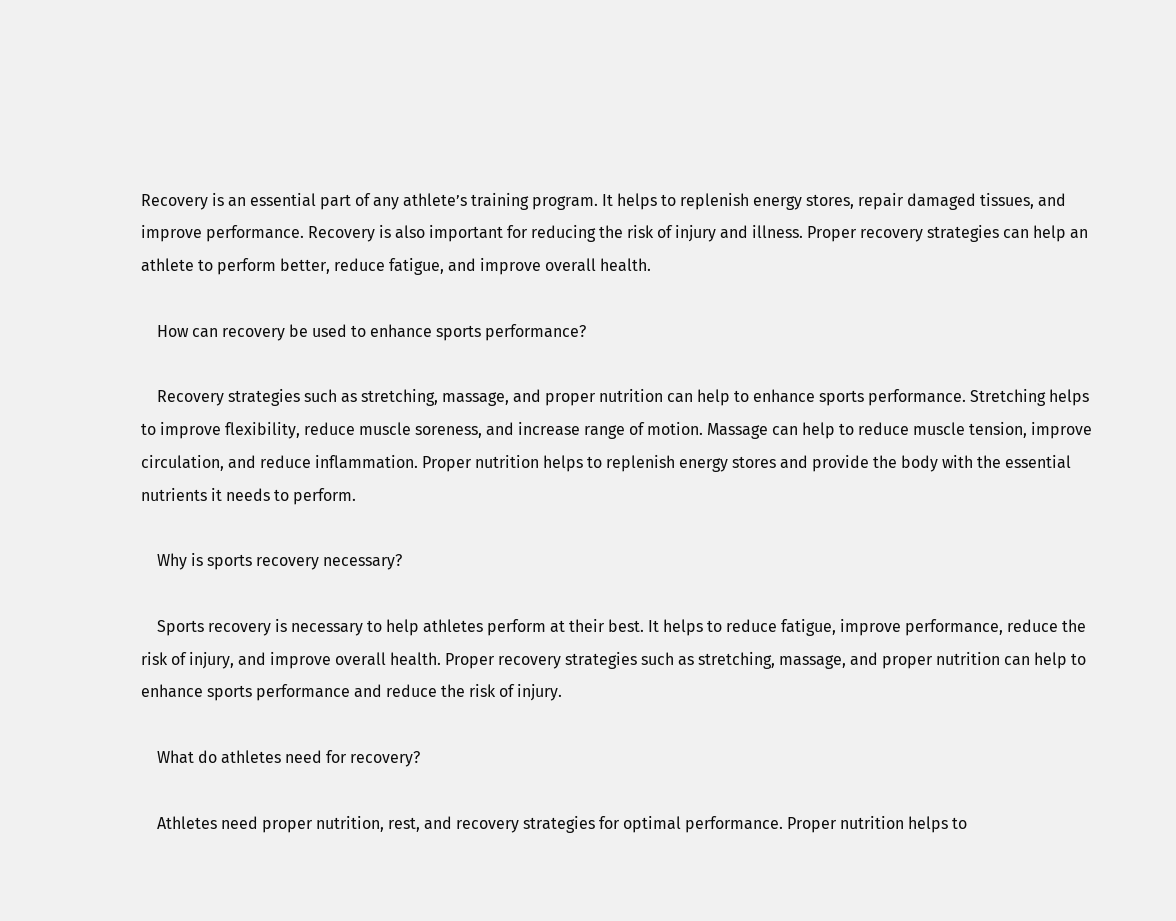Recovery is an essential part of any athlete’s training program. It helps to replenish energy stores, repair damaged tissues, and improve performance. Recovery is also important for reducing the risk of injury and illness. Proper recovery strategies can help an athlete to perform better, reduce fatigue, and improve overall health.

    How can recovery be used to enhance sports performance?

    Recovery strategies such as stretching, massage, and proper nutrition can help to enhance sports performance. Stretching helps to improve flexibility, reduce muscle soreness, and increase range of motion. Massage can help to reduce muscle tension, improve circulation, and reduce inflammation. Proper nutrition helps to replenish energy stores and provide the body with the essential nutrients it needs to perform.

    Why is sports recovery necessary?

    Sports recovery is necessary to help athletes perform at their best. It helps to reduce fatigue, improve performance, reduce the risk of injury, and improve overall health. Proper recovery strategies such as stretching, massage, and proper nutrition can help to enhance sports performance and reduce the risk of injury.

    What do athletes need for recovery?

    Athletes need proper nutrition, rest, and recovery strategies for optimal performance. Proper nutrition helps to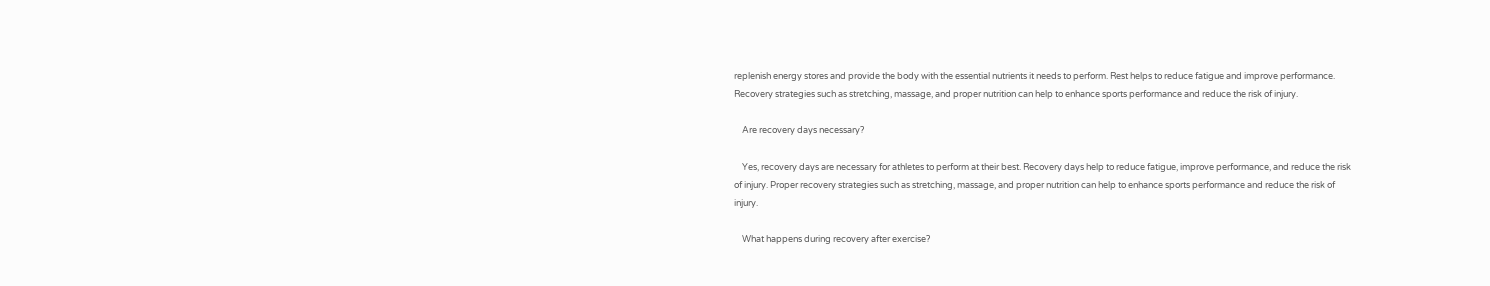replenish energy stores and provide the body with the essential nutrients it needs to perform. Rest helps to reduce fatigue and improve performance. Recovery strategies such as stretching, massage, and proper nutrition can help to enhance sports performance and reduce the risk of injury.

    Are recovery days necessary?

    Yes, recovery days are necessary for athletes to perform at their best. Recovery days help to reduce fatigue, improve performance, and reduce the risk of injury. Proper recovery strategies such as stretching, massage, and proper nutrition can help to enhance sports performance and reduce the risk of injury.

    What happens during recovery after exercise?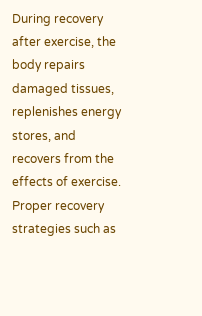During recovery after exercise, the body repairs damaged tissues, replenishes energy stores, and recovers from the effects of exercise. Proper recovery strategies such as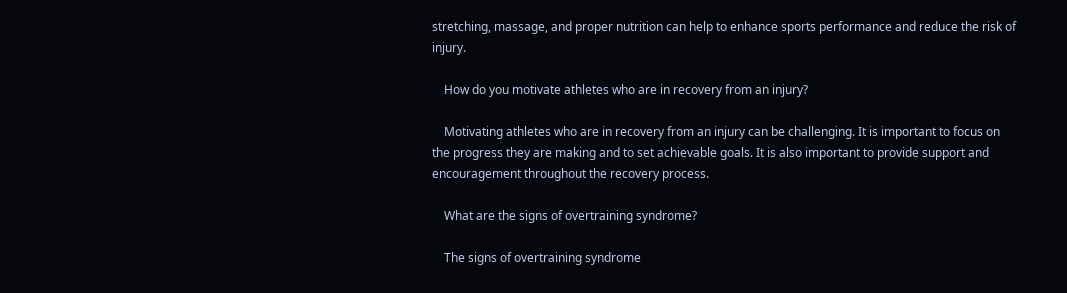stretching, massage, and proper nutrition can help to enhance sports performance and reduce the risk of injury.

    How do you motivate athletes who are in recovery from an injury?

    Motivating athletes who are in recovery from an injury can be challenging. It is important to focus on the progress they are making and to set achievable goals. It is also important to provide support and encouragement throughout the recovery process.

    What are the signs of overtraining syndrome?

    The signs of overtraining syndrome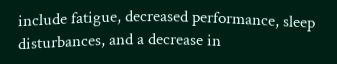include fatigue, decreased performance, sleep disturbances, and a decrease in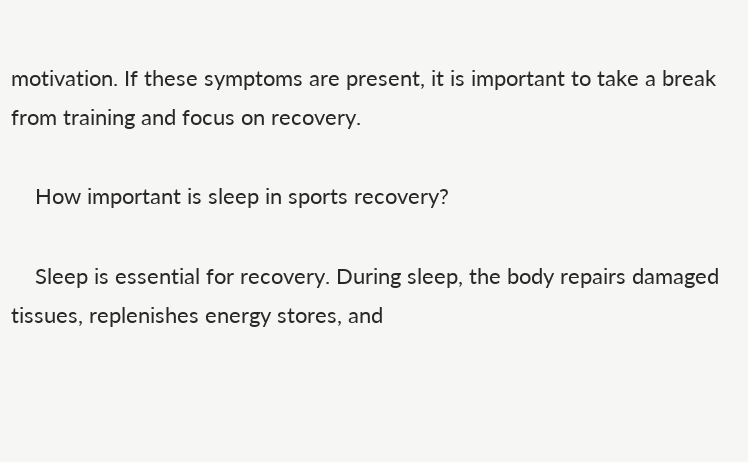motivation. If these symptoms are present, it is important to take a break from training and focus on recovery.

    How important is sleep in sports recovery?

    Sleep is essential for recovery. During sleep, the body repairs damaged tissues, replenishes energy stores, and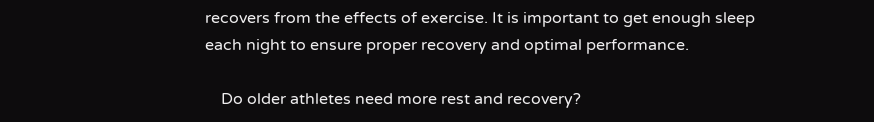recovers from the effects of exercise. It is important to get enough sleep each night to ensure proper recovery and optimal performance.

    Do older athletes need more rest and recovery?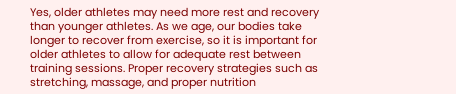Yes, older athletes may need more rest and recovery than younger athletes. As we age, our bodies take longer to recover from exercise, so it is important for older athletes to allow for adequate rest between training sessions. Proper recovery strategies such as stretching, massage, and proper nutrition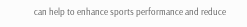can help to enhance sports performance and reduce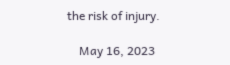the risk of injury.

    May 16, 2023